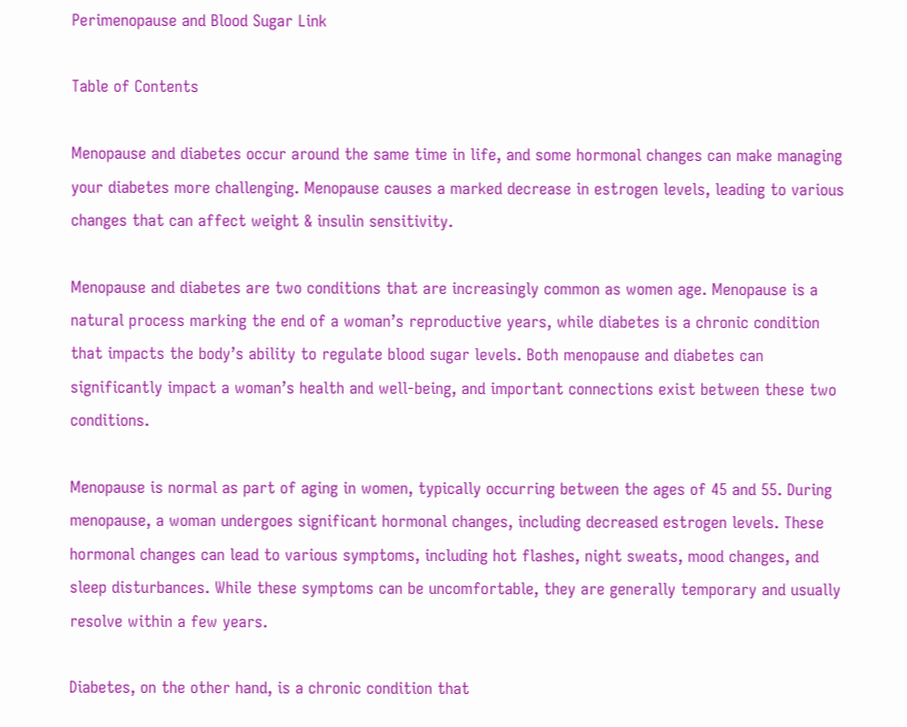Perimenopause and Blood Sugar Link

Table of Contents

Menopause and diabetes occur around the same time in life, and some hormonal changes can make managing your diabetes more challenging. Menopause causes a marked decrease in estrogen levels, leading to various changes that can affect weight & insulin sensitivity.

Menopause and diabetes are two conditions that are increasingly common as women age. Menopause is a natural process marking the end of a woman’s reproductive years, while diabetes is a chronic condition that impacts the body’s ability to regulate blood sugar levels. Both menopause and diabetes can significantly impact a woman’s health and well-being, and important connections exist between these two conditions.

Menopause is normal as part of aging in women, typically occurring between the ages of 45 and 55. During menopause, a woman undergoes significant hormonal changes, including decreased estrogen levels. These hormonal changes can lead to various symptoms, including hot flashes, night sweats, mood changes, and sleep disturbances. While these symptoms can be uncomfortable, they are generally temporary and usually resolve within a few years.

Diabetes, on the other hand, is a chronic condition that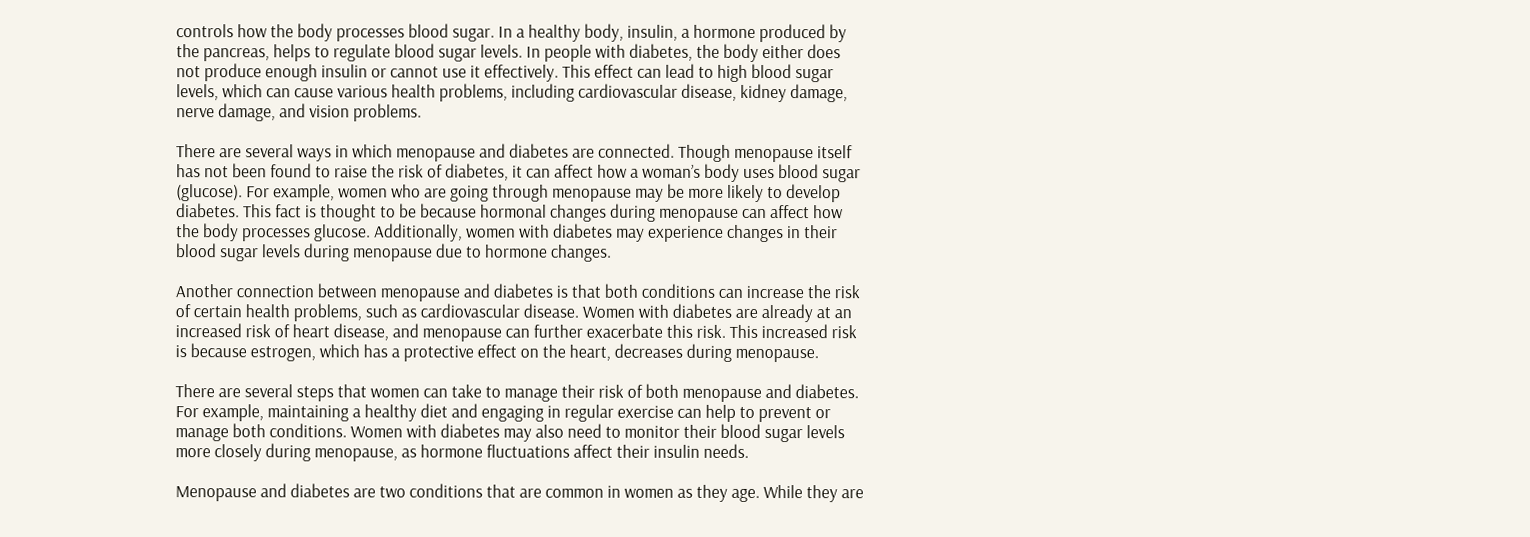controls how the body processes blood sugar. In a healthy body, insulin, a hormone produced by the pancreas, helps to regulate blood sugar levels. In people with diabetes, the body either does not produce enough insulin or cannot use it effectively. This effect can lead to high blood sugar levels, which can cause various health problems, including cardiovascular disease, kidney damage, nerve damage, and vision problems.

There are several ways in which menopause and diabetes are connected. Though menopause itself has not been found to raise the risk of diabetes, it can affect how a woman’s body uses blood sugar (glucose). For example, women who are going through menopause may be more likely to develop diabetes. This fact is thought to be because hormonal changes during menopause can affect how the body processes glucose. Additionally, women with diabetes may experience changes in their blood sugar levels during menopause due to hormone changes.

Another connection between menopause and diabetes is that both conditions can increase the risk of certain health problems, such as cardiovascular disease. Women with diabetes are already at an increased risk of heart disease, and menopause can further exacerbate this risk. This increased risk is because estrogen, which has a protective effect on the heart, decreases during menopause.

There are several steps that women can take to manage their risk of both menopause and diabetes. For example, maintaining a healthy diet and engaging in regular exercise can help to prevent or manage both conditions. Women with diabetes may also need to monitor their blood sugar levels more closely during menopause, as hormone fluctuations affect their insulin needs.

Menopause and diabetes are two conditions that are common in women as they age. While they are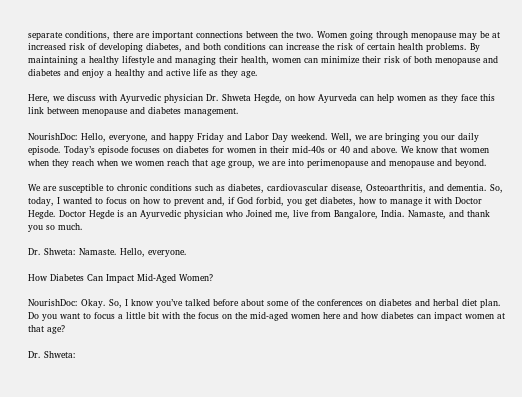separate conditions, there are important connections between the two. Women going through menopause may be at increased risk of developing diabetes, and both conditions can increase the risk of certain health problems. By maintaining a healthy lifestyle and managing their health, women can minimize their risk of both menopause and diabetes and enjoy a healthy and active life as they age.

Here, we discuss with Ayurvedic physician Dr. Shweta Hegde, on how Ayurveda can help women as they face this link between menopause and diabetes management.

NourishDoc: Hello, everyone, and happy Friday and Labor Day weekend. Well, we are bringing you our daily episode. Today’s episode focuses on diabetes for women in their mid-40s or 40 and above. We know that women when they reach when we women reach that age group, we are into perimenopause and menopause and beyond.

We are susceptible to chronic conditions such as diabetes, cardiovascular disease, Osteoarthritis, and dementia. So, today, I wanted to focus on how to prevent and, if God forbid, you get diabetes, how to manage it with Doctor Hegde. Doctor Hegde is an Ayurvedic physician who Joined me, live from Bangalore, India. Namaste, and thank you so much.

Dr. Shweta: Namaste. Hello, everyone.

How Diabetes Can Impact Mid-Aged Women?

NourishDoc: Okay. So, I know you’ve talked before about some of the conferences on diabetes and herbal diet plan. Do you want to focus a little bit with the focus on the mid-aged women here and how diabetes can impact women at that age?

Dr. Shweta: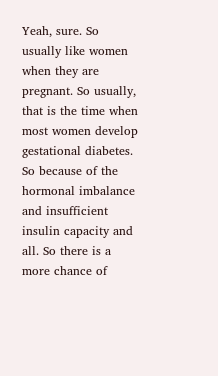Yeah, sure. So usually like women when they are pregnant. So usually, that is the time when most women develop gestational diabetes. So because of the hormonal imbalance and insufficient insulin capacity and all. So there is a more chance of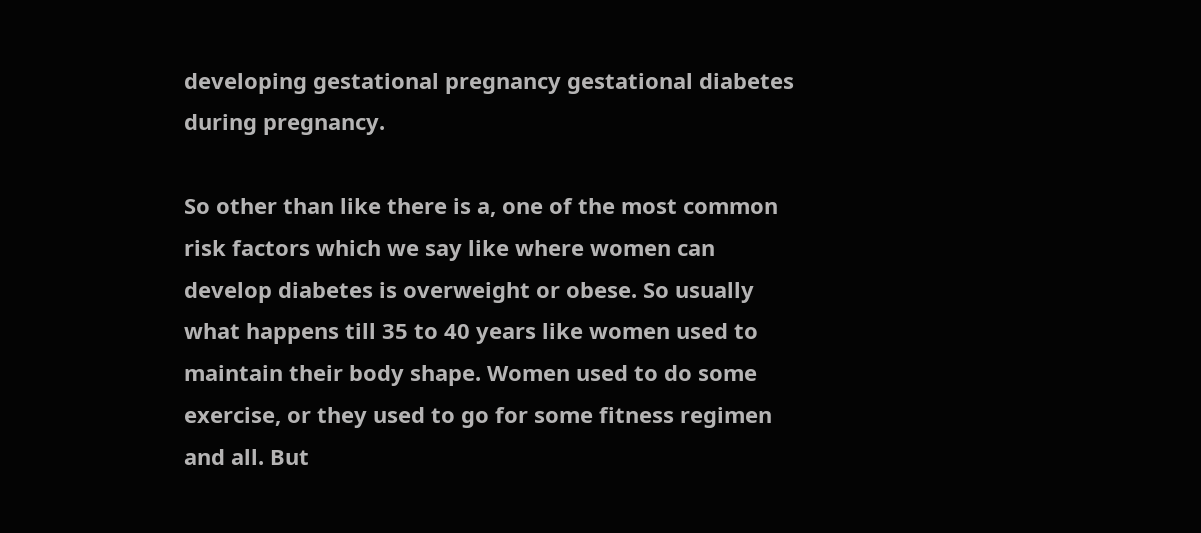developing gestational pregnancy gestational diabetes during pregnancy.

So other than like there is a, one of the most common risk factors which we say like where women can develop diabetes is overweight or obese. So usually what happens till 35 to 40 years like women used to maintain their body shape. Women used to do some exercise, or they used to go for some fitness regimen and all. But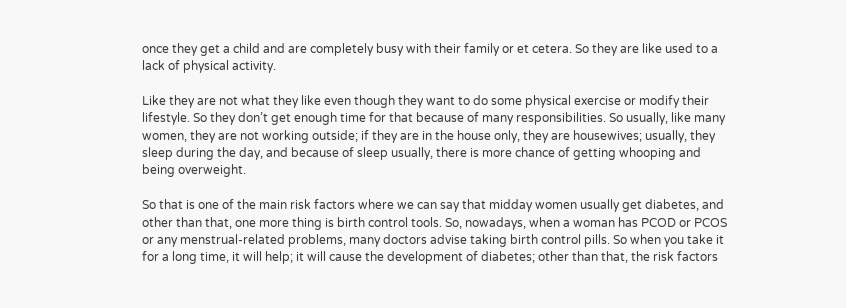once they get a child and are completely busy with their family or et cetera. So they are like used to a lack of physical activity.

Like they are not what they like even though they want to do some physical exercise or modify their lifestyle. So they don’t get enough time for that because of many responsibilities. So usually, like many women, they are not working outside; if they are in the house only, they are housewives; usually, they sleep during the day, and because of sleep usually, there is more chance of getting whooping and being overweight.

So that is one of the main risk factors where we can say that midday women usually get diabetes, and other than that, one more thing is birth control tools. So, nowadays, when a woman has PCOD or PCOS or any menstrual-related problems, many doctors advise taking birth control pills. So when you take it for a long time, it will help; it will cause the development of diabetes; other than that, the risk factors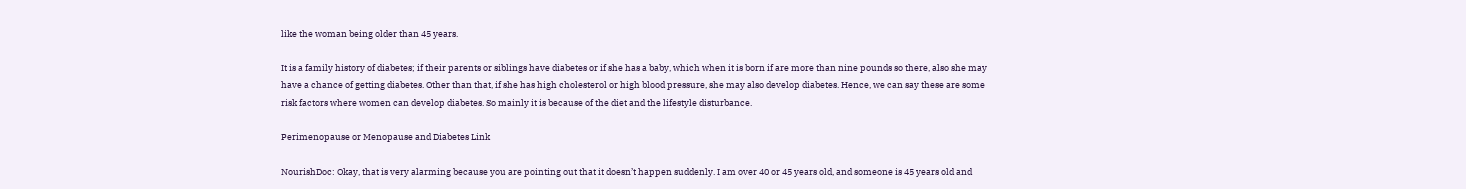like the woman being older than 45 years.

It is a family history of diabetes; if their parents or siblings have diabetes or if she has a baby, which when it is born if are more than nine pounds so there, also she may have a chance of getting diabetes. Other than that, if she has high cholesterol or high blood pressure, she may also develop diabetes. Hence, we can say these are some risk factors where women can develop diabetes. So mainly it is because of the diet and the lifestyle disturbance.

Perimenopause or Menopause and Diabetes Link

NourishDoc: Okay, that is very alarming because you are pointing out that it doesn’t happen suddenly. I am over 40 or 45 years old, and someone is 45 years old and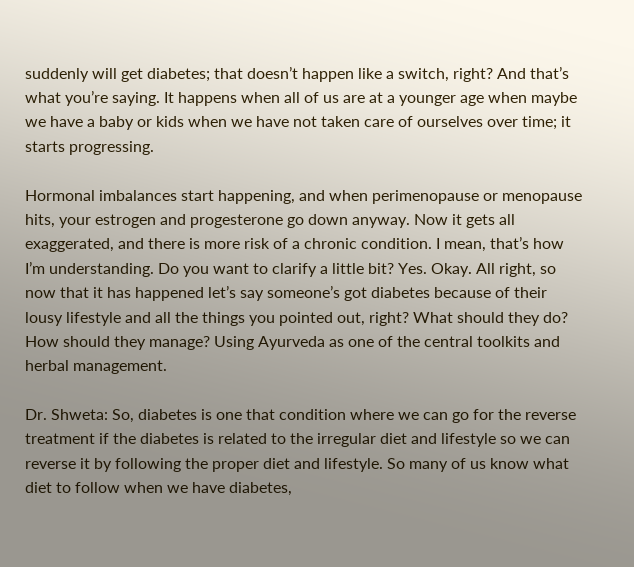suddenly will get diabetes; that doesn’t happen like a switch, right? And that’s what you’re saying. It happens when all of us are at a younger age when maybe we have a baby or kids when we have not taken care of ourselves over time; it starts progressing.

Hormonal imbalances start happening, and when perimenopause or menopause hits, your estrogen and progesterone go down anyway. Now it gets all exaggerated, and there is more risk of a chronic condition. I mean, that’s how I’m understanding. Do you want to clarify a little bit? Yes. Okay. All right, so now that it has happened let’s say someone’s got diabetes because of their lousy lifestyle and all the things you pointed out, right? What should they do? How should they manage? Using Ayurveda as one of the central toolkits and herbal management.

Dr. Shweta: So, diabetes is one that condition where we can go for the reverse treatment if the diabetes is related to the irregular diet and lifestyle so we can reverse it by following the proper diet and lifestyle. So many of us know what diet to follow when we have diabetes,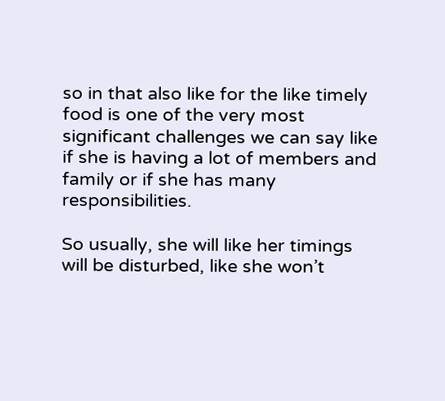so in that also like for the like timely food is one of the very most significant challenges we can say like if she is having a lot of members and family or if she has many responsibilities.

So usually, she will like her timings will be disturbed, like she won’t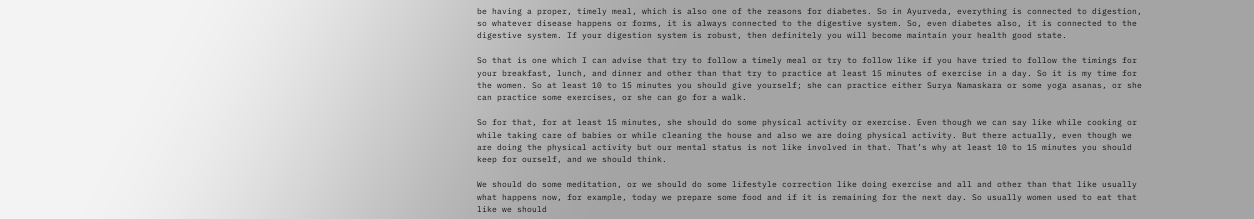be having a proper, timely meal, which is also one of the reasons for diabetes. So in Ayurveda, everything is connected to digestion, so whatever disease happens or forms, it is always connected to the digestive system. So, even diabetes also, it is connected to the digestive system. If your digestion system is robust, then definitely you will become maintain your health good state.

So that is one which I can advise that try to follow a timely meal or try to follow like if you have tried to follow the timings for your breakfast, lunch, and dinner and other than that try to practice at least 15 minutes of exercise in a day. So it is my time for the women. So at least 10 to 15 minutes you should give yourself; she can practice either Surya Namaskara or some yoga asanas, or she can practice some exercises, or she can go for a walk.

So for that, for at least 15 minutes, she should do some physical activity or exercise. Even though we can say like while cooking or while taking care of babies or while cleaning the house and also we are doing physical activity. But there actually, even though we are doing the physical activity but our mental status is not like involved in that. That’s why at least 10 to 15 minutes you should keep for ourself, and we should think.

We should do some meditation, or we should do some lifestyle correction like doing exercise and all and other than that like usually what happens now, for example, today we prepare some food and if it is remaining for the next day. So usually women used to eat that like we should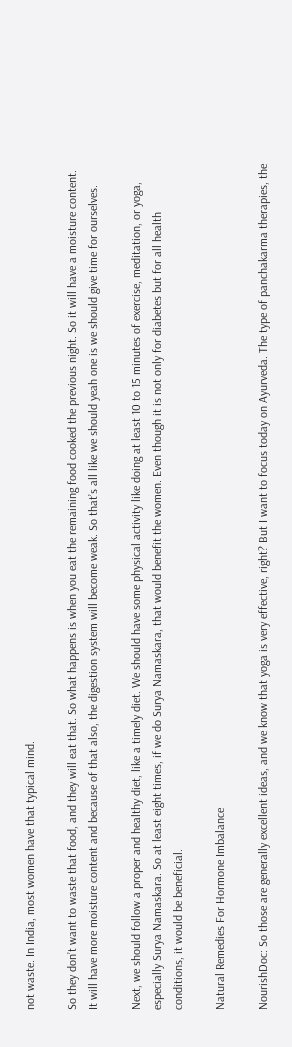not waste. In India, most women have that typical mind.

So they don’t want to waste that food, and they will eat that. So what happens is when you eat the remaining food cooked the previous night. So it will have a moisture content. It will have more moisture content and because of that also, the digestion system will become weak. So that’s all like we should yeah one is we should give time for ourselves.

Next, we should follow a proper and healthy diet, like a timely diet. We should have some physical activity like doing at least 10 to 15 minutes of exercise, meditation, or yoga, especially Surya Namaskara. So at least eight times, if we do Surya Namaskara, that would benefit the women. Even though it is not only for diabetes but for all health conditions, it would be beneficial.

Natural Remedies For Hormone Imbalance

NourishDoc: So those are generally excellent ideas, and we know that yoga is very effective, right? But I want to focus today on Ayurveda. The type of panchakarma therapies, the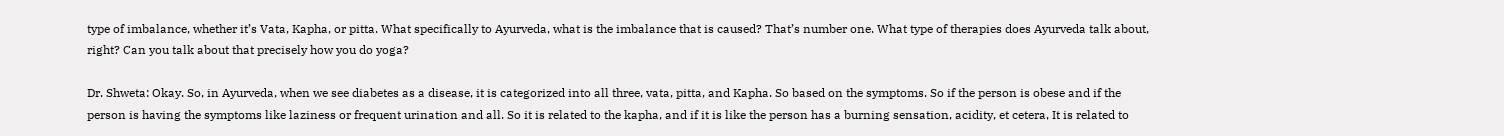type of imbalance, whether it’s Vata, Kapha, or pitta. What specifically to Ayurveda, what is the imbalance that is caused? That’s number one. What type of therapies does Ayurveda talk about, right? Can you talk about that precisely how you do yoga?

Dr. Shweta: Okay. So, in Ayurveda, when we see diabetes as a disease, it is categorized into all three, vata, pitta, and Kapha. So based on the symptoms. So if the person is obese and if the person is having the symptoms like laziness or frequent urination and all. So it is related to the kapha, and if it is like the person has a burning sensation, acidity, et cetera, It is related to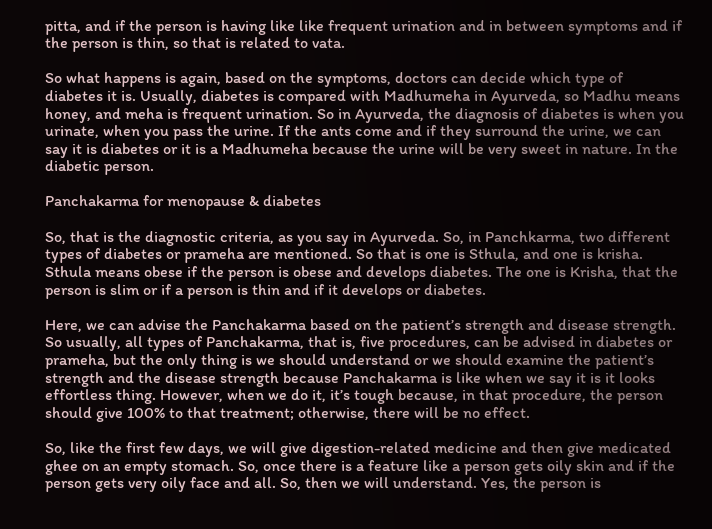pitta, and if the person is having like like frequent urination and in between symptoms and if the person is thin, so that is related to vata.

So what happens is again, based on the symptoms, doctors can decide which type of diabetes it is. Usually, diabetes is compared with Madhumeha in Ayurveda, so Madhu means honey, and meha is frequent urination. So in Ayurveda, the diagnosis of diabetes is when you urinate, when you pass the urine. If the ants come and if they surround the urine, we can say it is diabetes or it is a Madhumeha because the urine will be very sweet in nature. In the diabetic person.

Panchakarma for menopause & diabetes

So, that is the diagnostic criteria, as you say in Ayurveda. So, in Panchkarma, two different types of diabetes or prameha are mentioned. So that is one is Sthula, and one is krisha. Sthula means obese if the person is obese and develops diabetes. The one is Krisha, that the person is slim or if a person is thin and if it develops or diabetes.

Here, we can advise the Panchakarma based on the patient’s strength and disease strength. So usually, all types of Panchakarma, that is, five procedures, can be advised in diabetes or prameha, but the only thing is we should understand or we should examine the patient’s strength and the disease strength because Panchakarma is like when we say it is it looks effortless thing. However, when we do it, it’s tough because, in that procedure, the person should give 100% to that treatment; otherwise, there will be no effect.

So, like the first few days, we will give digestion-related medicine and then give medicated ghee on an empty stomach. So, once there is a feature like a person gets oily skin and if the person gets very oily face and all. So, then we will understand. Yes, the person is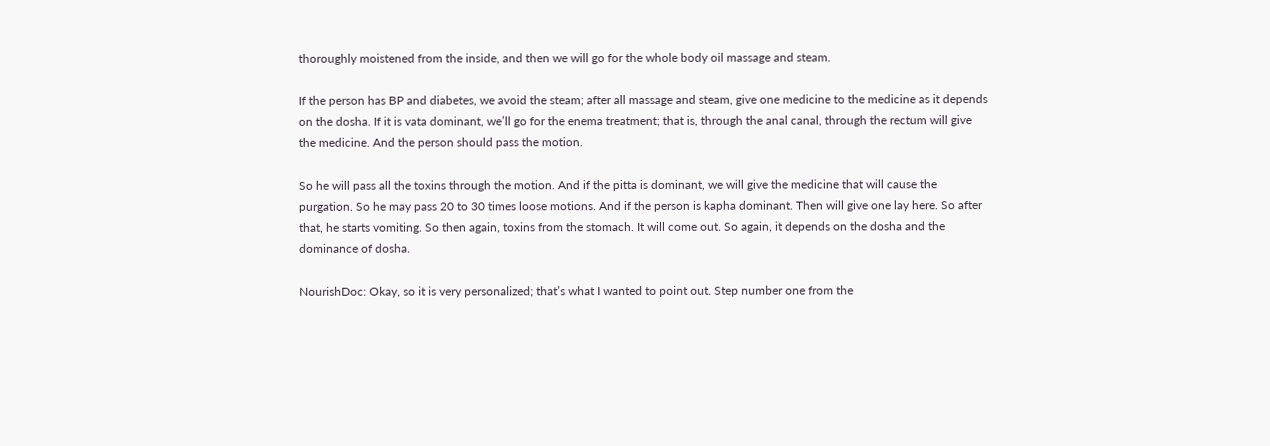thoroughly moistened from the inside, and then we will go for the whole body oil massage and steam.

If the person has BP and diabetes, we avoid the steam; after all massage and steam, give one medicine to the medicine as it depends on the dosha. If it is vata dominant, we’ll go for the enema treatment; that is, through the anal canal, through the rectum will give the medicine. And the person should pass the motion.

So he will pass all the toxins through the motion. And if the pitta is dominant, we will give the medicine that will cause the purgation. So he may pass 20 to 30 times loose motions. And if the person is kapha dominant. Then will give one lay here. So after that, he starts vomiting. So then again, toxins from the stomach. It will come out. So again, it depends on the dosha and the dominance of dosha.

NourishDoc: Okay, so it is very personalized; that’s what I wanted to point out. Step number one from the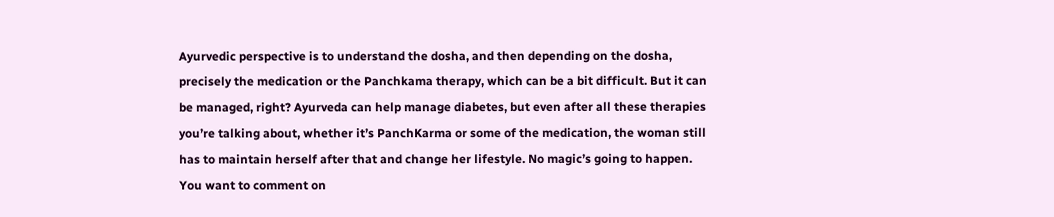Ayurvedic perspective is to understand the dosha, and then depending on the dosha, precisely the medication or the Panchkama therapy, which can be a bit difficult. But it can be managed, right? Ayurveda can help manage diabetes, but even after all these therapies you’re talking about, whether it’s PanchKarma or some of the medication, the woman still has to maintain herself after that and change her lifestyle. No magic’s going to happen. You want to comment on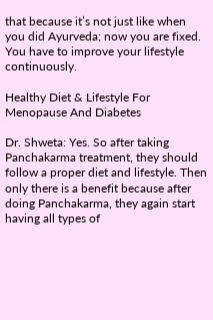that because it’s not just like when you did Ayurveda; now you are fixed. You have to improve your lifestyle continuously.

Healthy Diet & Lifestyle For Menopause And Diabetes

Dr. Shweta: Yes. So after taking Panchakarma treatment, they should follow a proper diet and lifestyle. Then only there is a benefit because after doing Panchakarma, they again start having all types of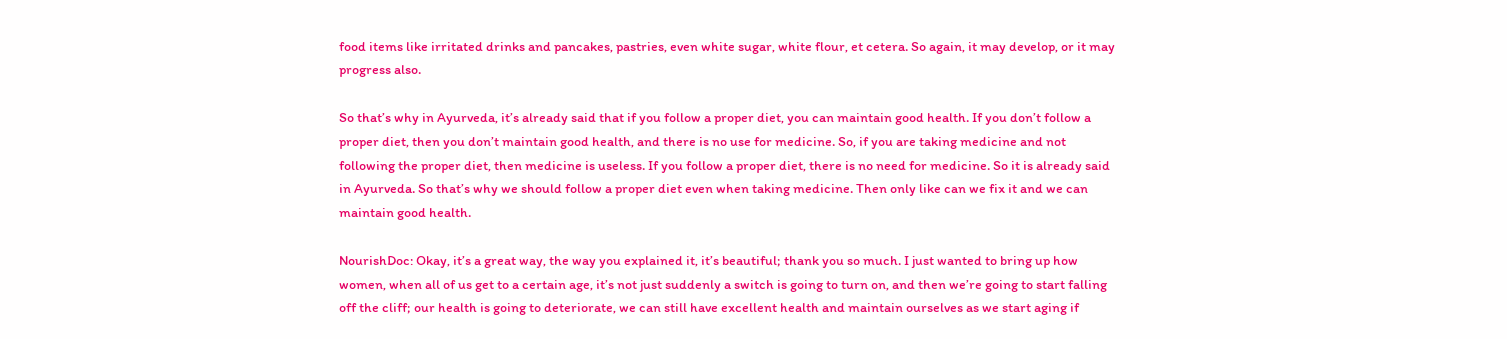food items like irritated drinks and pancakes, pastries, even white sugar, white flour, et cetera. So again, it may develop, or it may progress also.

So that’s why in Ayurveda, it’s already said that if you follow a proper diet, you can maintain good health. If you don’t follow a proper diet, then you don’t maintain good health, and there is no use for medicine. So, if you are taking medicine and not following the proper diet, then medicine is useless. If you follow a proper diet, there is no need for medicine. So it is already said in Ayurveda. So that’s why we should follow a proper diet even when taking medicine. Then only like can we fix it and we can maintain good health.

NourishDoc: Okay, it’s a great way, the way you explained it, it’s beautiful; thank you so much. I just wanted to bring up how women, when all of us get to a certain age, it’s not just suddenly a switch is going to turn on, and then we’re going to start falling off the cliff; our health is going to deteriorate, we can still have excellent health and maintain ourselves as we start aging if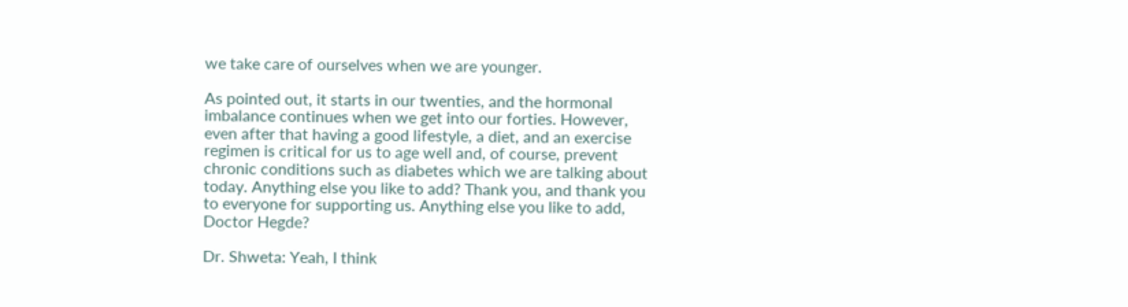we take care of ourselves when we are younger.

As pointed out, it starts in our twenties, and the hormonal imbalance continues when we get into our forties. However, even after that having a good lifestyle, a diet, and an exercise regimen is critical for us to age well and, of course, prevent chronic conditions such as diabetes which we are talking about today. Anything else you like to add? Thank you, and thank you to everyone for supporting us. Anything else you like to add, Doctor Hegde?

Dr. Shweta: Yeah, I think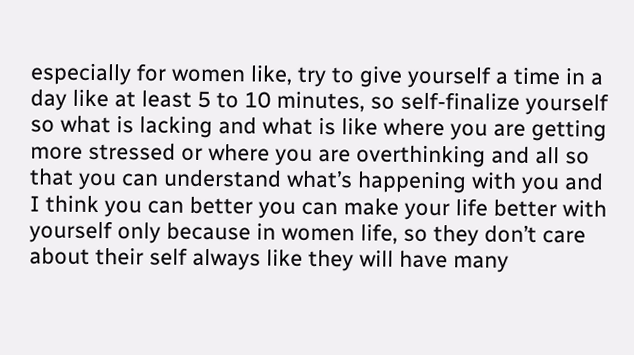especially for women like, try to give yourself a time in a day like at least 5 to 10 minutes, so self-finalize yourself so what is lacking and what is like where you are getting more stressed or where you are overthinking and all so that you can understand what’s happening with you and I think you can better you can make your life better with yourself only because in women life, so they don’t care about their self always like they will have many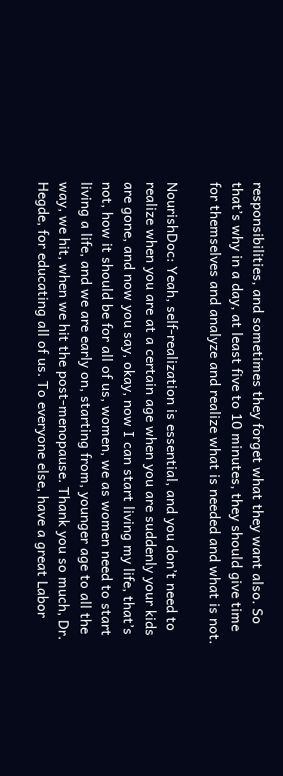responsibilities, and sometimes they forget what they want also. So that’s why in a day, at least five to 10 minutes, they should give time for themselves and analyze and realize what is needed and what is not.

NourishDoc: Yeah, self-realization is essential, and you don’t need to realize when you are at a certain age when you are suddenly your kids are gone, and now you say, okay, now I can start living my life, that’s not, how it should be for all of us, women, we as women need to start living a life, and we are early on, starting from, younger age to all the way, we hit, when we hit the post-menopause. Thank you so much, Dr. Hegde, for educating all of us. To everyone else, have a great Labor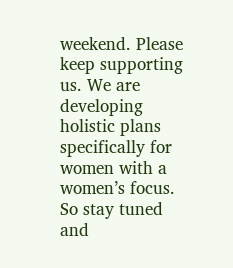weekend. Please keep supporting us. We are developing holistic plans specifically for women with a women’s focus. So stay tuned and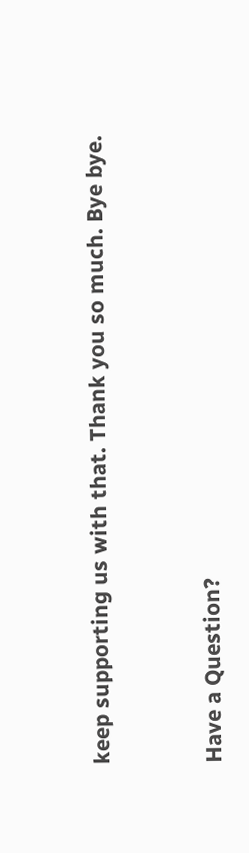keep supporting us with that. Thank you so much. Bye bye.


Have a Question?